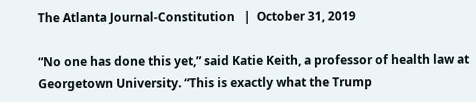The Atlanta Journal-Constitution   |  October 31, 2019

“No one has done this yet,” said Katie Keith, a professor of health law at Georgetown University. “This is exactly what the Trump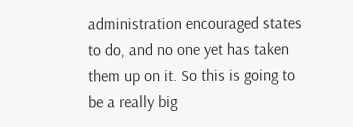administration encouraged states to do, and no one yet has taken them up on it. So this is going to be a really big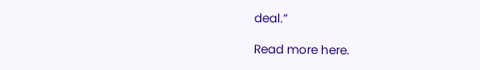deal.”

Read more here.